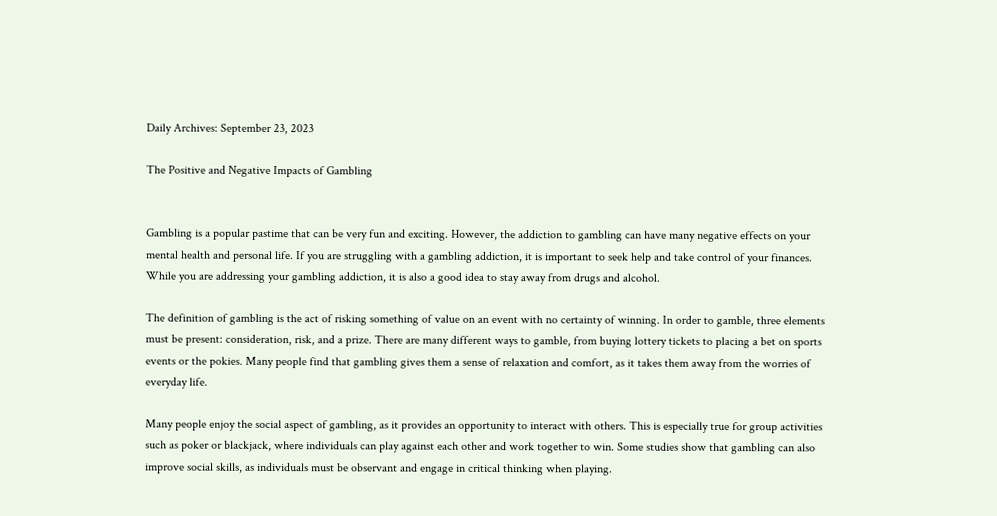Daily Archives: September 23, 2023

The Positive and Negative Impacts of Gambling


Gambling is a popular pastime that can be very fun and exciting. However, the addiction to gambling can have many negative effects on your mental health and personal life. If you are struggling with a gambling addiction, it is important to seek help and take control of your finances. While you are addressing your gambling addiction, it is also a good idea to stay away from drugs and alcohol.

The definition of gambling is the act of risking something of value on an event with no certainty of winning. In order to gamble, three elements must be present: consideration, risk, and a prize. There are many different ways to gamble, from buying lottery tickets to placing a bet on sports events or the pokies. Many people find that gambling gives them a sense of relaxation and comfort, as it takes them away from the worries of everyday life.

Many people enjoy the social aspect of gambling, as it provides an opportunity to interact with others. This is especially true for group activities such as poker or blackjack, where individuals can play against each other and work together to win. Some studies show that gambling can also improve social skills, as individuals must be observant and engage in critical thinking when playing.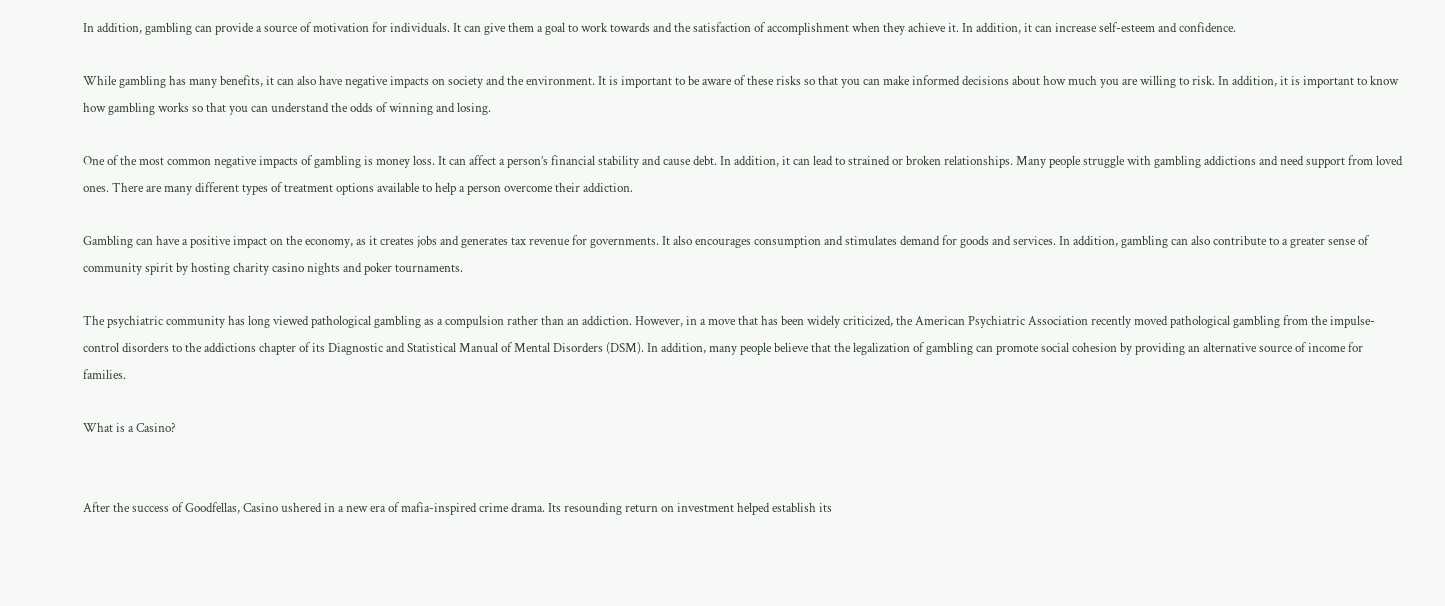In addition, gambling can provide a source of motivation for individuals. It can give them a goal to work towards and the satisfaction of accomplishment when they achieve it. In addition, it can increase self-esteem and confidence.

While gambling has many benefits, it can also have negative impacts on society and the environment. It is important to be aware of these risks so that you can make informed decisions about how much you are willing to risk. In addition, it is important to know how gambling works so that you can understand the odds of winning and losing.

One of the most common negative impacts of gambling is money loss. It can affect a person’s financial stability and cause debt. In addition, it can lead to strained or broken relationships. Many people struggle with gambling addictions and need support from loved ones. There are many different types of treatment options available to help a person overcome their addiction.

Gambling can have a positive impact on the economy, as it creates jobs and generates tax revenue for governments. It also encourages consumption and stimulates demand for goods and services. In addition, gambling can also contribute to a greater sense of community spirit by hosting charity casino nights and poker tournaments.

The psychiatric community has long viewed pathological gambling as a compulsion rather than an addiction. However, in a move that has been widely criticized, the American Psychiatric Association recently moved pathological gambling from the impulse-control disorders to the addictions chapter of its Diagnostic and Statistical Manual of Mental Disorders (DSM). In addition, many people believe that the legalization of gambling can promote social cohesion by providing an alternative source of income for families.

What is a Casino?


After the success of Goodfellas, Casino ushered in a new era of mafia-inspired crime drama. Its resounding return on investment helped establish its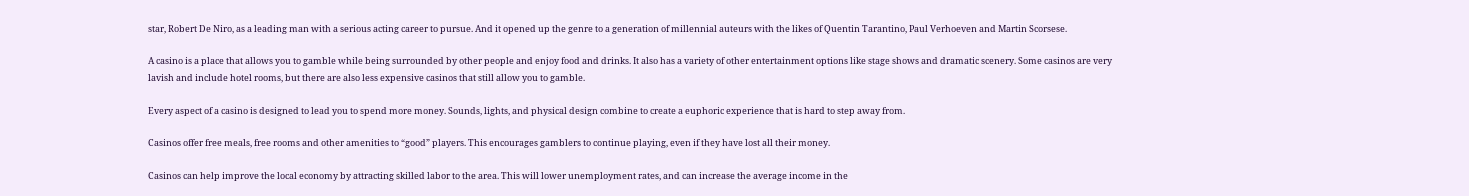star, Robert De Niro, as a leading man with a serious acting career to pursue. And it opened up the genre to a generation of millennial auteurs with the likes of Quentin Tarantino, Paul Verhoeven and Martin Scorsese.

A casino is a place that allows you to gamble while being surrounded by other people and enjoy food and drinks. It also has a variety of other entertainment options like stage shows and dramatic scenery. Some casinos are very lavish and include hotel rooms, but there are also less expensive casinos that still allow you to gamble.

Every aspect of a casino is designed to lead you to spend more money. Sounds, lights, and physical design combine to create a euphoric experience that is hard to step away from.

Casinos offer free meals, free rooms and other amenities to “good” players. This encourages gamblers to continue playing, even if they have lost all their money.

Casinos can help improve the local economy by attracting skilled labor to the area. This will lower unemployment rates, and can increase the average income in the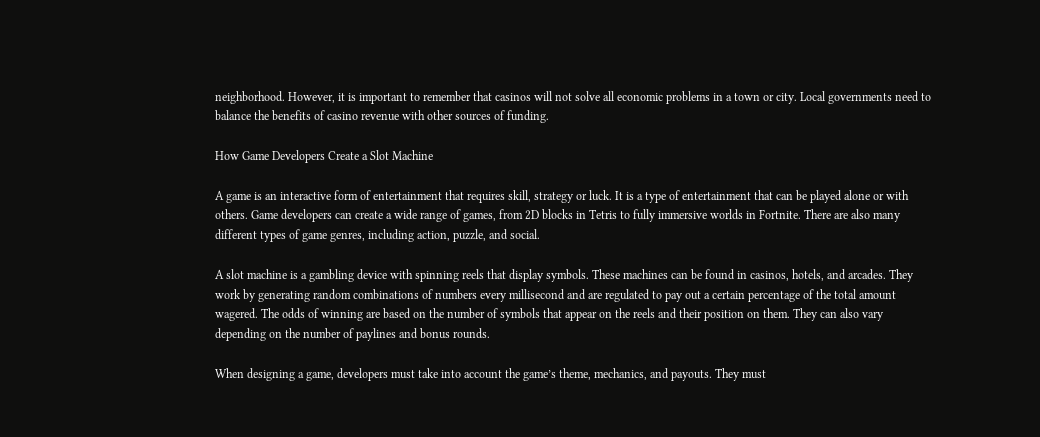neighborhood. However, it is important to remember that casinos will not solve all economic problems in a town or city. Local governments need to balance the benefits of casino revenue with other sources of funding.

How Game Developers Create a Slot Machine

A game is an interactive form of entertainment that requires skill, strategy or luck. It is a type of entertainment that can be played alone or with others. Game developers can create a wide range of games, from 2D blocks in Tetris to fully immersive worlds in Fortnite. There are also many different types of game genres, including action, puzzle, and social.

A slot machine is a gambling device with spinning reels that display symbols. These machines can be found in casinos, hotels, and arcades. They work by generating random combinations of numbers every millisecond and are regulated to pay out a certain percentage of the total amount wagered. The odds of winning are based on the number of symbols that appear on the reels and their position on them. They can also vary depending on the number of paylines and bonus rounds.

When designing a game, developers must take into account the game’s theme, mechanics, and payouts. They must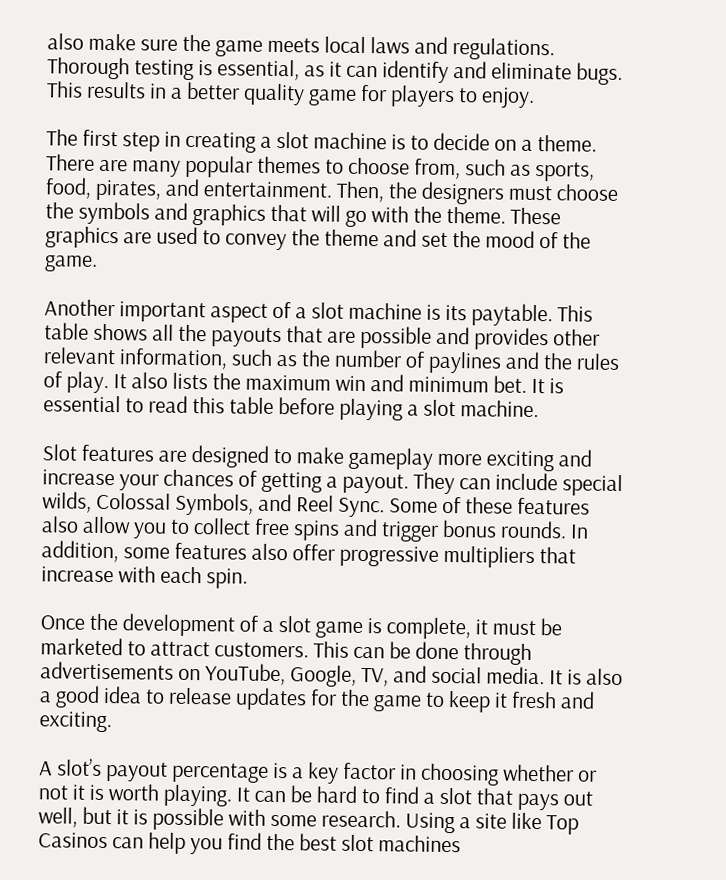also make sure the game meets local laws and regulations. Thorough testing is essential, as it can identify and eliminate bugs. This results in a better quality game for players to enjoy.

The first step in creating a slot machine is to decide on a theme. There are many popular themes to choose from, such as sports, food, pirates, and entertainment. Then, the designers must choose the symbols and graphics that will go with the theme. These graphics are used to convey the theme and set the mood of the game.

Another important aspect of a slot machine is its paytable. This table shows all the payouts that are possible and provides other relevant information, such as the number of paylines and the rules of play. It also lists the maximum win and minimum bet. It is essential to read this table before playing a slot machine.

Slot features are designed to make gameplay more exciting and increase your chances of getting a payout. They can include special wilds, Colossal Symbols, and Reel Sync. Some of these features also allow you to collect free spins and trigger bonus rounds. In addition, some features also offer progressive multipliers that increase with each spin.

Once the development of a slot game is complete, it must be marketed to attract customers. This can be done through advertisements on YouTube, Google, TV, and social media. It is also a good idea to release updates for the game to keep it fresh and exciting.

A slot’s payout percentage is a key factor in choosing whether or not it is worth playing. It can be hard to find a slot that pays out well, but it is possible with some research. Using a site like Top Casinos can help you find the best slot machines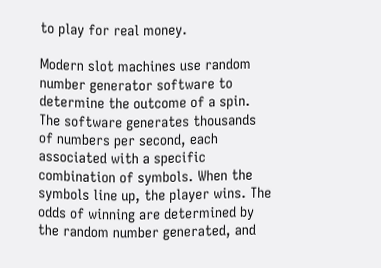to play for real money.

Modern slot machines use random number generator software to determine the outcome of a spin. The software generates thousands of numbers per second, each associated with a specific combination of symbols. When the symbols line up, the player wins. The odds of winning are determined by the random number generated, and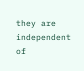they are independent of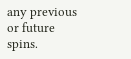any previous or future spins.